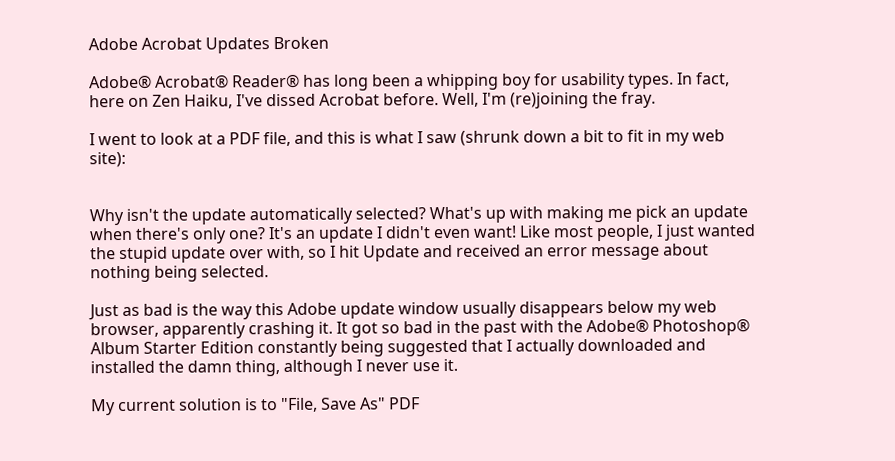Adobe Acrobat Updates Broken

Adobe® Acrobat® Reader® has long been a whipping boy for usability types. In fact, here on Zen Haiku, I've dissed Acrobat before. Well, I'm (re)joining the fray.

I went to look at a PDF file, and this is what I saw (shrunk down a bit to fit in my web site):


Why isn't the update automatically selected? What's up with making me pick an update when there's only one? It's an update I didn't even want! Like most people, I just wanted the stupid update over with, so I hit Update and received an error message about nothing being selected.

Just as bad is the way this Adobe update window usually disappears below my web browser, apparently crashing it. It got so bad in the past with the Adobe® Photoshop® Album Starter Edition constantly being suggested that I actually downloaded and installed the damn thing, although I never use it.

My current solution is to "File, Save As" PDF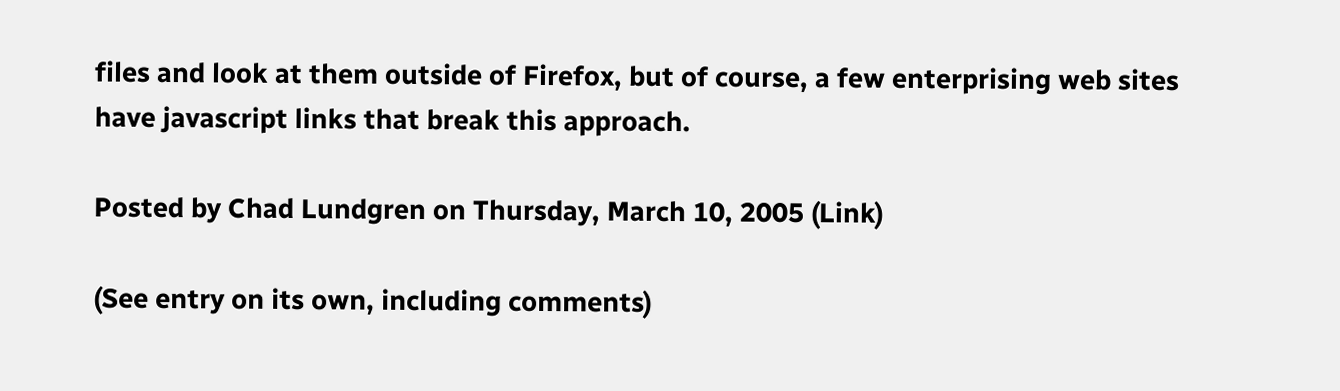files and look at them outside of Firefox, but of course, a few enterprising web sites have javascript links that break this approach.

Posted by Chad Lundgren on Thursday, March 10, 2005 (Link)

(See entry on its own, including comments)